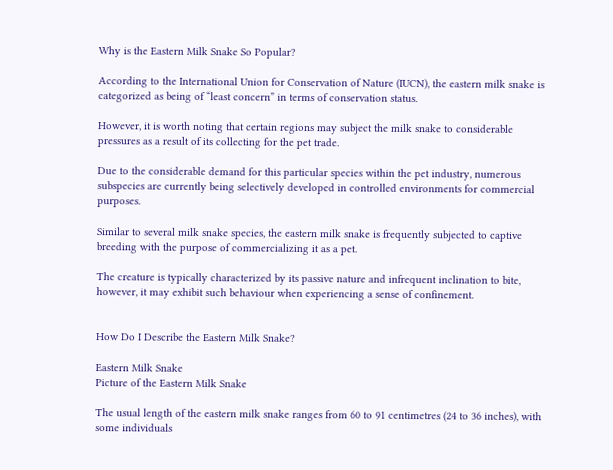Why is the Eastern Milk Snake So Popular?

According to the International Union for Conservation of Nature (IUCN), the eastern milk snake is categorized as being of “least concern” in terms of conservation status.

However, it is worth noting that certain regions may subject the milk snake to considerable pressures as a result of its collecting for the pet trade.

Due to the considerable demand for this particular species within the pet industry, numerous subspecies are currently being selectively developed in controlled environments for commercial purposes.

Similar to several milk snake species, the eastern milk snake is frequently subjected to captive breeding with the purpose of commercializing it as a pet.

The creature is typically characterized by its passive nature and infrequent inclination to bite, however, it may exhibit such behaviour when experiencing a sense of confinement.


How Do I Describe the Eastern Milk Snake?

Eastern Milk Snake
Picture of the Eastern Milk Snake

The usual length of the eastern milk snake ranges from 60 to 91 centimetres (24 to 36 inches), with some individuals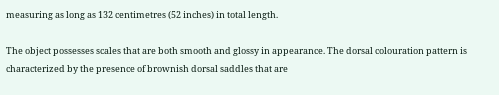measuring as long as 132 centimetres (52 inches) in total length.

The object possesses scales that are both smooth and glossy in appearance. The dorsal colouration pattern is characterized by the presence of brownish dorsal saddles that are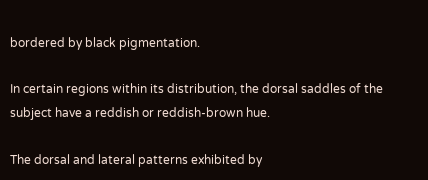bordered by black pigmentation.

In certain regions within its distribution, the dorsal saddles of the subject have a reddish or reddish-brown hue.

The dorsal and lateral patterns exhibited by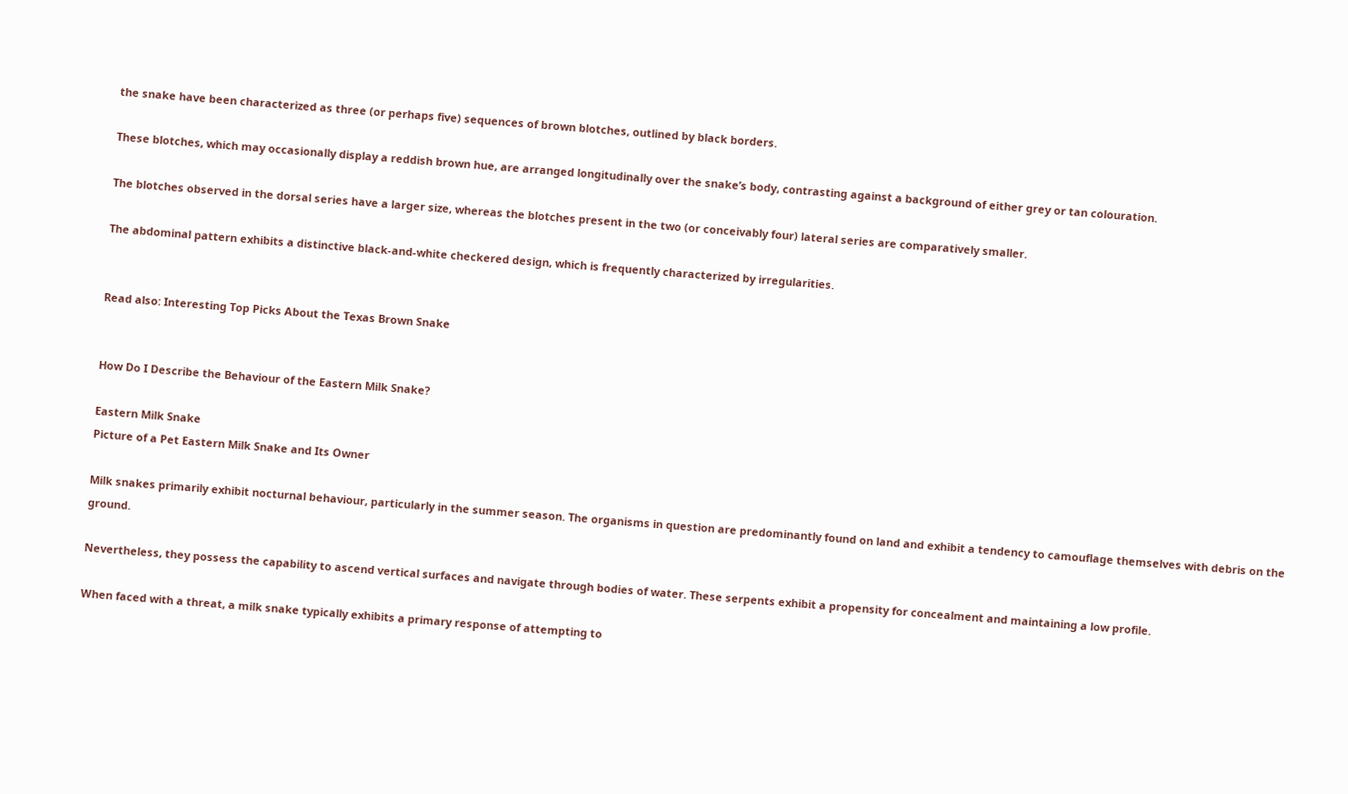the snake have been characterized as three (or perhaps five) sequences of brown blotches, outlined by black borders.

These blotches, which may occasionally display a reddish brown hue, are arranged longitudinally over the snake’s body, contrasting against a background of either grey or tan colouration.

The blotches observed in the dorsal series have a larger size, whereas the blotches present in the two (or conceivably four) lateral series are comparatively smaller.

The abdominal pattern exhibits a distinctive black-and-white checkered design, which is frequently characterized by irregularities.


Read also: Interesting Top Picks About the Texas Brown Snake


How Do I Describe the Behaviour of the Eastern Milk Snake?

Eastern Milk Snake
Picture of a Pet Eastern Milk Snake and Its Owner

Milk snakes primarily exhibit nocturnal behaviour, particularly in the summer season. The organisms in question are predominantly found on land and exhibit a tendency to camouflage themselves with debris on the ground.

Nevertheless, they possess the capability to ascend vertical surfaces and navigate through bodies of water. These serpents exhibit a propensity for concealment and maintaining a low profile.

When faced with a threat, a milk snake typically exhibits a primary response of attempting to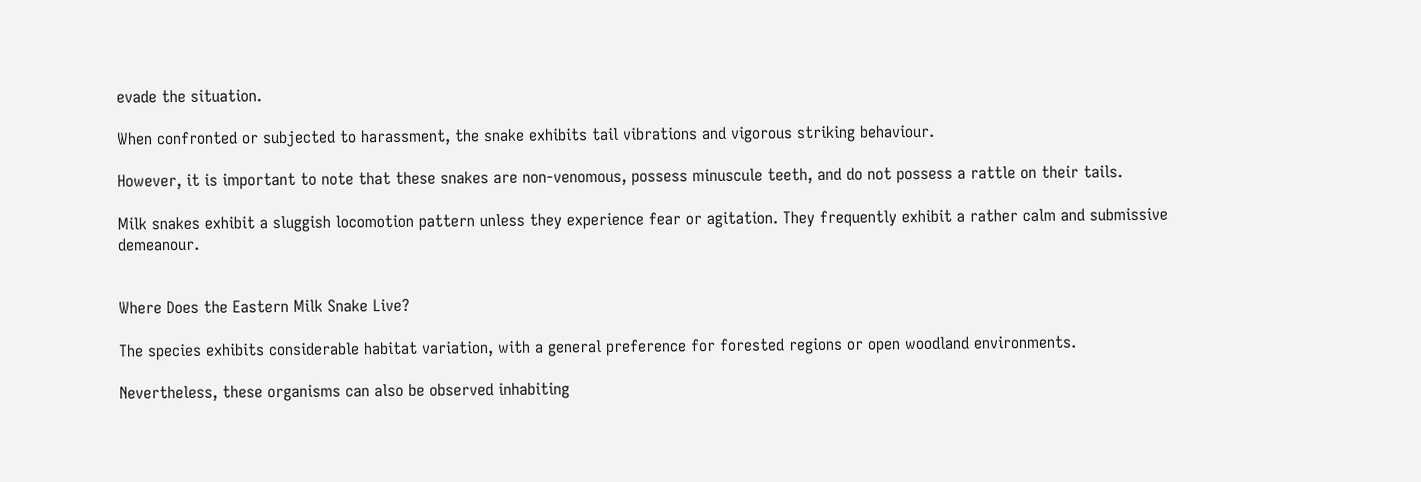evade the situation.

When confronted or subjected to harassment, the snake exhibits tail vibrations and vigorous striking behaviour.

However, it is important to note that these snakes are non-venomous, possess minuscule teeth, and do not possess a rattle on their tails.

Milk snakes exhibit a sluggish locomotion pattern unless they experience fear or agitation. They frequently exhibit a rather calm and submissive demeanour.


Where Does the Eastern Milk Snake Live?

The species exhibits considerable habitat variation, with a general preference for forested regions or open woodland environments.

Nevertheless, these organisms can also be observed inhabiting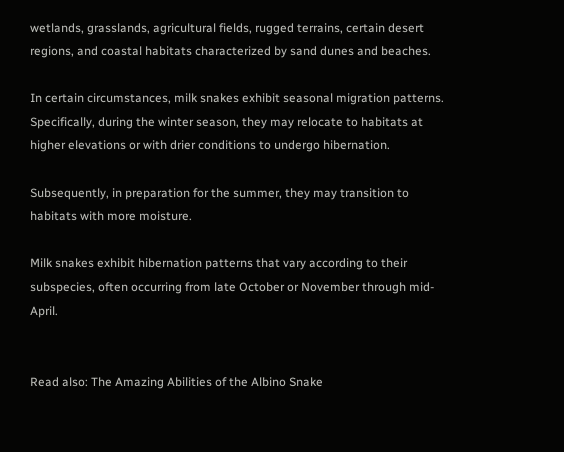wetlands, grasslands, agricultural fields, rugged terrains, certain desert regions, and coastal habitats characterized by sand dunes and beaches.

In certain circumstances, milk snakes exhibit seasonal migration patterns. Specifically, during the winter season, they may relocate to habitats at higher elevations or with drier conditions to undergo hibernation.

Subsequently, in preparation for the summer, they may transition to habitats with more moisture.

Milk snakes exhibit hibernation patterns that vary according to their subspecies, often occurring from late October or November through mid-April.


Read also: The Amazing Abilities of the Albino Snake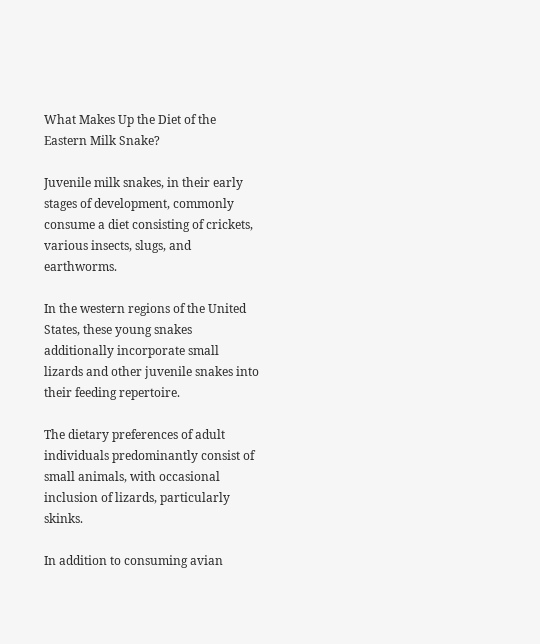What Makes Up the Diet of the Eastern Milk Snake?

Juvenile milk snakes, in their early stages of development, commonly consume a diet consisting of crickets, various insects, slugs, and earthworms.

In the western regions of the United States, these young snakes additionally incorporate small lizards and other juvenile snakes into their feeding repertoire.

The dietary preferences of adult individuals predominantly consist of small animals, with occasional inclusion of lizards, particularly skinks.

In addition to consuming avian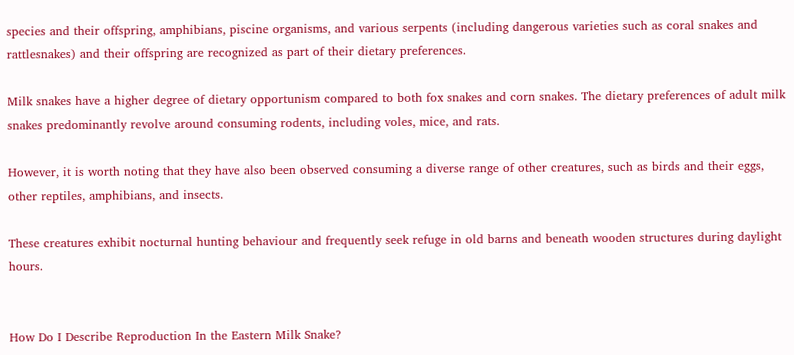species and their offspring, amphibians, piscine organisms, and various serpents (including dangerous varieties such as coral snakes and rattlesnakes) and their offspring are recognized as part of their dietary preferences.

Milk snakes have a higher degree of dietary opportunism compared to both fox snakes and corn snakes. The dietary preferences of adult milk snakes predominantly revolve around consuming rodents, including voles, mice, and rats.

However, it is worth noting that they have also been observed consuming a diverse range of other creatures, such as birds and their eggs, other reptiles, amphibians, and insects.

These creatures exhibit nocturnal hunting behaviour and frequently seek refuge in old barns and beneath wooden structures during daylight hours.


How Do I Describe Reproduction In the Eastern Milk Snake?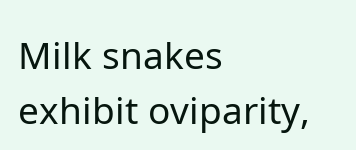Milk snakes exhibit oviparity,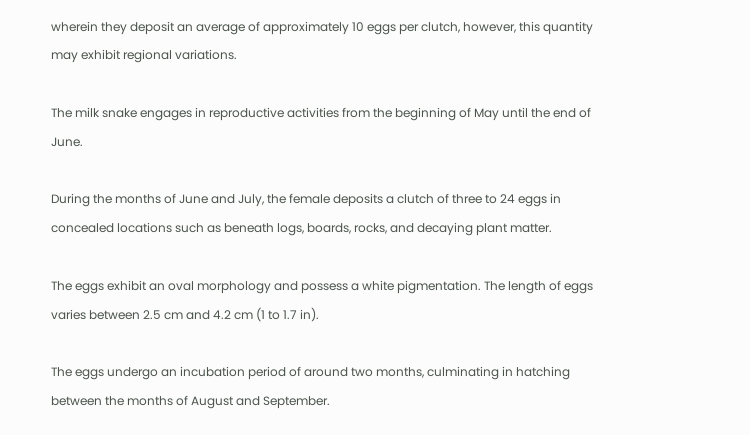wherein they deposit an average of approximately 10 eggs per clutch, however, this quantity may exhibit regional variations.

The milk snake engages in reproductive activities from the beginning of May until the end of June.

During the months of June and July, the female deposits a clutch of three to 24 eggs in concealed locations such as beneath logs, boards, rocks, and decaying plant matter.

The eggs exhibit an oval morphology and possess a white pigmentation. The length of eggs varies between 2.5 cm and 4.2 cm (1 to 1.7 in).

The eggs undergo an incubation period of around two months, culminating in hatching between the months of August and September.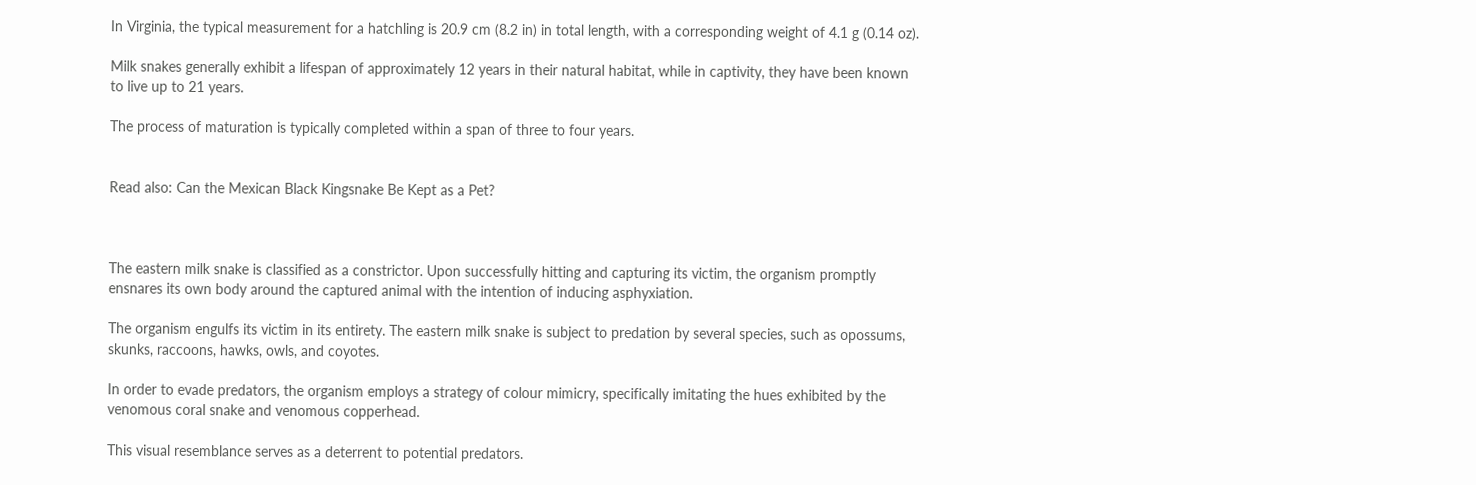In Virginia, the typical measurement for a hatchling is 20.9 cm (8.2 in) in total length, with a corresponding weight of 4.1 g (0.14 oz).

Milk snakes generally exhibit a lifespan of approximately 12 years in their natural habitat, while in captivity, they have been known to live up to 21 years.

The process of maturation is typically completed within a span of three to four years.


Read also: Can the Mexican Black Kingsnake Be Kept as a Pet?



The eastern milk snake is classified as a constrictor. Upon successfully hitting and capturing its victim, the organism promptly ensnares its own body around the captured animal with the intention of inducing asphyxiation.

The organism engulfs its victim in its entirety. The eastern milk snake is subject to predation by several species, such as opossums, skunks, raccoons, hawks, owls, and coyotes.

In order to evade predators, the organism employs a strategy of colour mimicry, specifically imitating the hues exhibited by the venomous coral snake and venomous copperhead.

This visual resemblance serves as a deterrent to potential predators.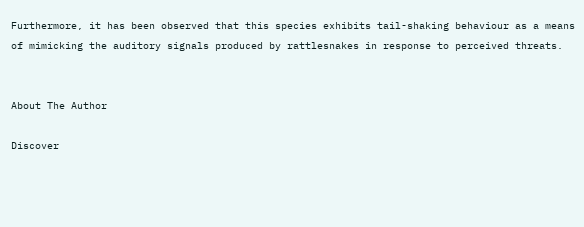Furthermore, it has been observed that this species exhibits tail-shaking behaviour as a means of mimicking the auditory signals produced by rattlesnakes in response to perceived threats.


About The Author

Discover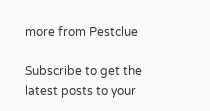more from Pestclue

Subscribe to get the latest posts to your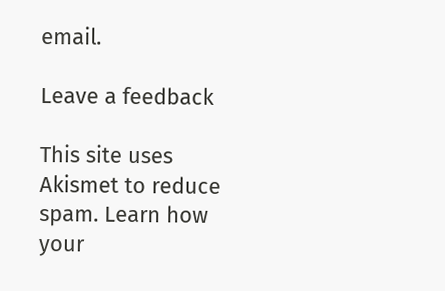email.

Leave a feedback

This site uses Akismet to reduce spam. Learn how your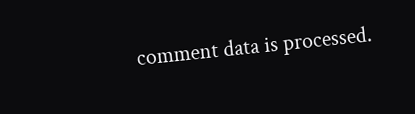comment data is processed.